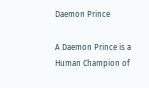Daemon Prince

A Daemon Prince is a Human Champion of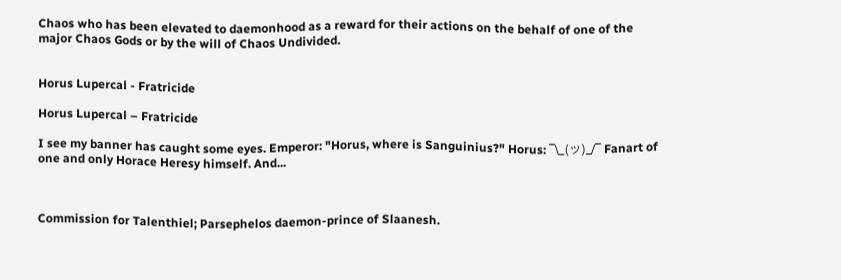Chaos who has been elevated to daemonhood as a reward for their actions on the behalf of one of the major Chaos Gods or by the will of Chaos Undivided.


Horus Lupercal - Fratricide

Horus Lupercal – Fratricide

I see my banner has caught some eyes. Emperor: "Horus, where is Sanguinius?" Horus: ¯\_(ツ)_/¯ Fanart of one and only Horace Heresy himself. And...



Commission for Talenthiel; Parsephelos daemon-prince of Slaanesh.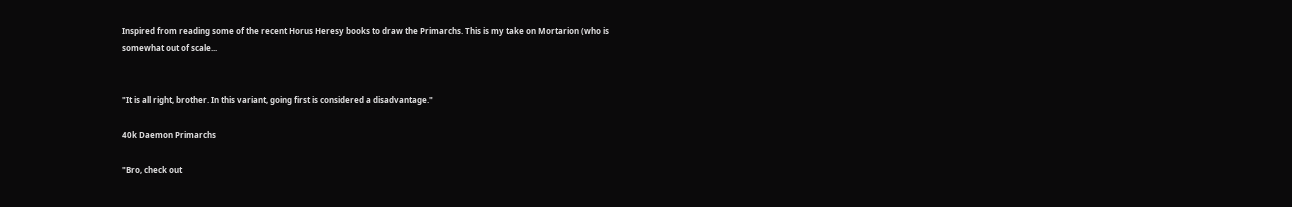Inspired from reading some of the recent Horus Heresy books to draw the Primarchs. This is my take on Mortarion (who is somewhat out of scale...


"It is all right, brother. In this variant, going first is considered a disadvantage."

40k Daemon Primarchs

"Bro, check out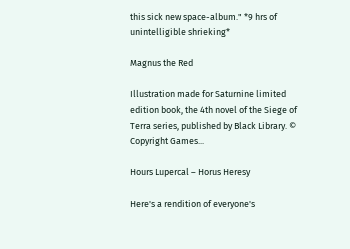this sick new space-album." *9 hrs of unintelligible shrieking*

Magnus the Red

Illustration made for Saturnine limited edition book, the 4th novel of the Siege of Terra series, published by Black Library. © Copyright Games...

Hours Lupercal – Horus Heresy

Here's a rendition of everyone's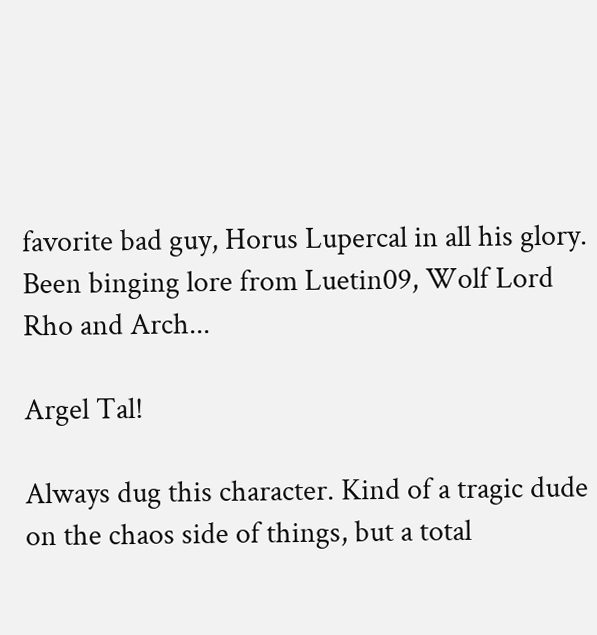favorite bad guy, Horus Lupercal in all his glory. Been binging lore from Luetin09, Wolf Lord Rho and Arch...

Argel Tal!

Always dug this character. Kind of a tragic dude on the chaos side of things, but a total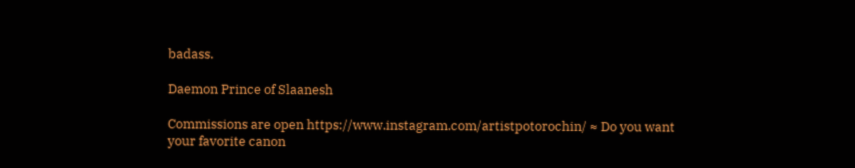badass.

Daemon Prince of Slaanesh

Commissions are open https://www.instagram.com/artistpotorochin/ ≈ Do you want your favorite canon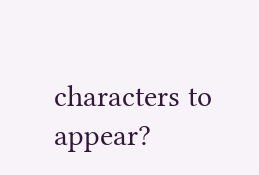characters to appear?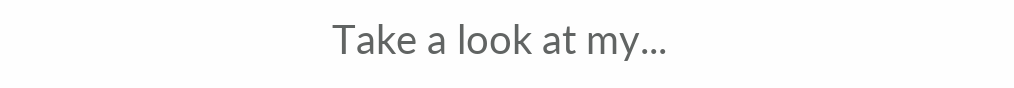Take a look at my...